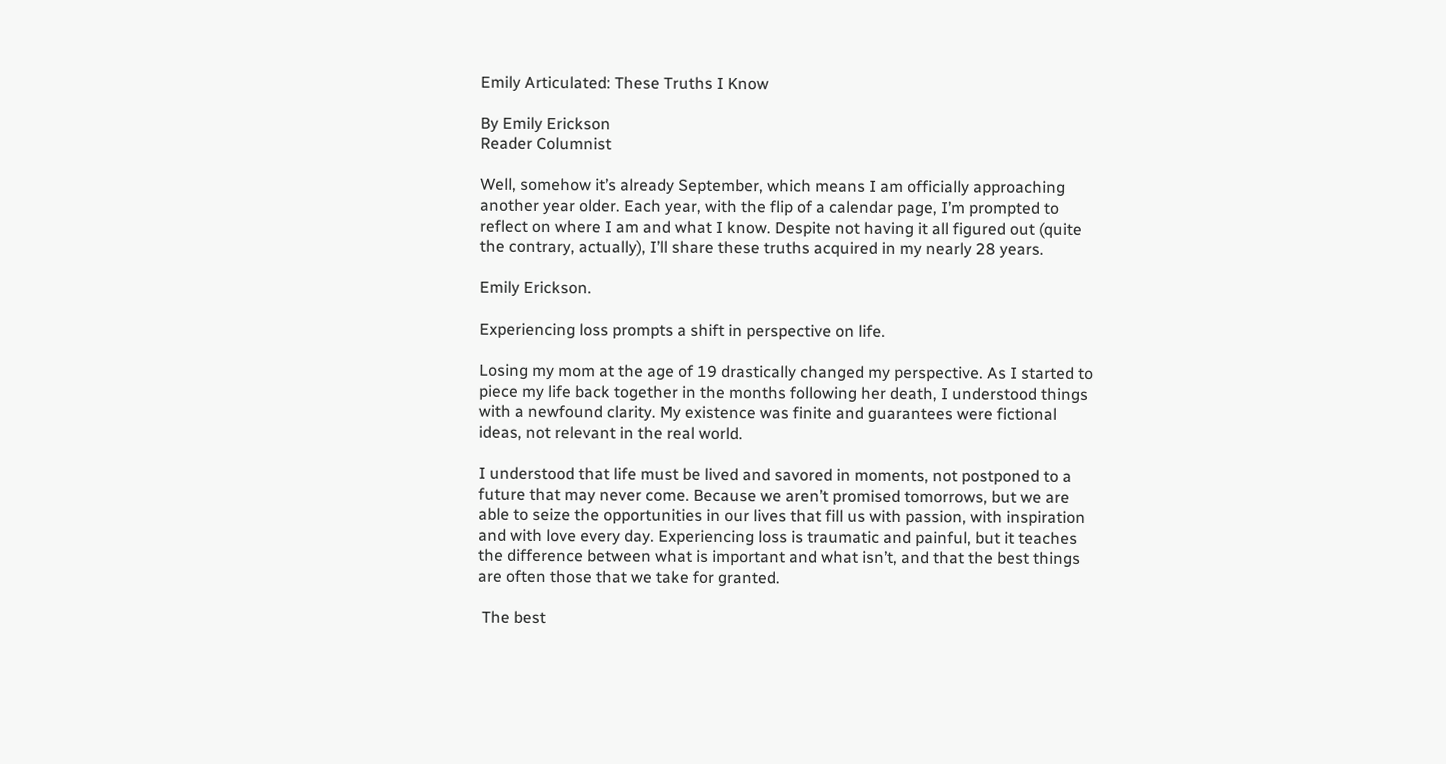Emily Articulated: These Truths I Know

By Emily Erickson
Reader Columnist

Well, somehow it’s already September, which means I am officially approaching another year older. Each year, with the flip of a calendar page, I’m prompted to reflect on where I am and what I know. Despite not having it all figured out (quite the contrary, actually), I’ll share these truths acquired in my nearly 28 years.

Emily Erickson.

Experiencing loss prompts a shift in perspective on life.

Losing my mom at the age of 19 drastically changed my perspective. As I started to piece my life back together in the months following her death, I understood things with a newfound clarity. My existence was finite and guarantees were fictional ideas, not relevant in the real world.

I understood that life must be lived and savored in moments, not postponed to a future that may never come. Because we aren’t promised tomorrows, but we are able to seize the opportunities in our lives that fill us with passion, with inspiration and with love every day. Experiencing loss is traumatic and painful, but it teaches the difference between what is important and what isn’t, and that the best things are often those that we take for granted.

 The best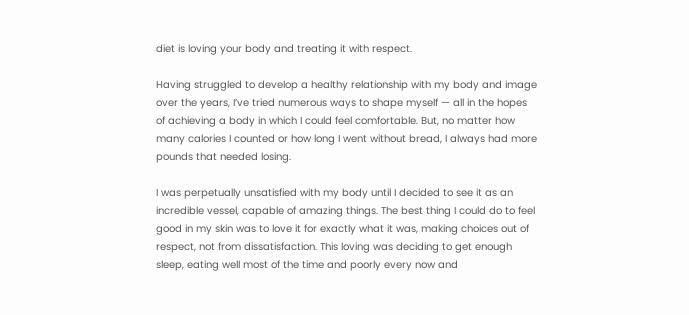diet is loving your body and treating it with respect.

Having struggled to develop a healthy relationship with my body and image over the years, I’ve tried numerous ways to shape myself — all in the hopes of achieving a body in which I could feel comfortable. But, no matter how many calories I counted or how long I went without bread, I always had more pounds that needed losing.

I was perpetually unsatisfied with my body until I decided to see it as an incredible vessel, capable of amazing things. The best thing I could do to feel good in my skin was to love it for exactly what it was, making choices out of respect, not from dissatisfaction. This loving was deciding to get enough sleep, eating well most of the time and poorly every now and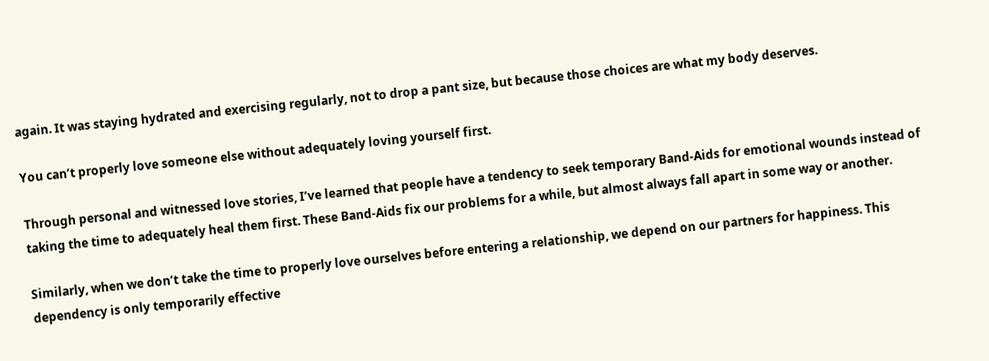again. It was staying hydrated and exercising regularly, not to drop a pant size, but because those choices are what my body deserves.

You can’t properly love someone else without adequately loving yourself first.

Through personal and witnessed love stories, I’ve learned that people have a tendency to seek temporary Band-Aids for emotional wounds instead of taking the time to adequately heal them first. These Band-Aids fix our problems for a while, but almost always fall apart in some way or another.

Similarly, when we don’t take the time to properly love ourselves before entering a relationship, we depend on our partners for happiness. This dependency is only temporarily effective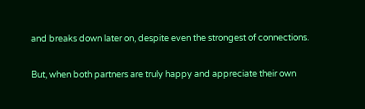and breaks down later on, despite even the strongest of connections.

But, when both partners are truly happy and appreciate their own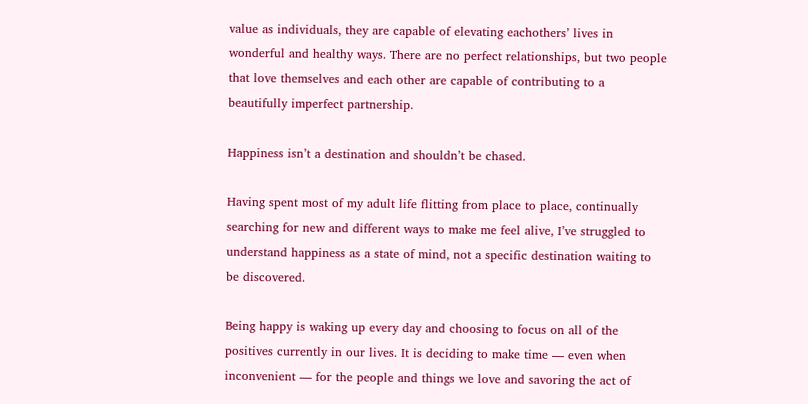value as individuals, they are capable of elevating eachothers’ lives in wonderful and healthy ways. There are no perfect relationships, but two people that love themselves and each other are capable of contributing to a beautifully imperfect partnership.

Happiness isn’t a destination and shouldn’t be chased.

Having spent most of my adult life flitting from place to place, continually searching for new and different ways to make me feel alive, I’ve struggled to understand happiness as a state of mind, not a specific destination waiting to be discovered.

Being happy is waking up every day and choosing to focus on all of the positives currently in our lives. It is deciding to make time — even when inconvenient — for the people and things we love and savoring the act of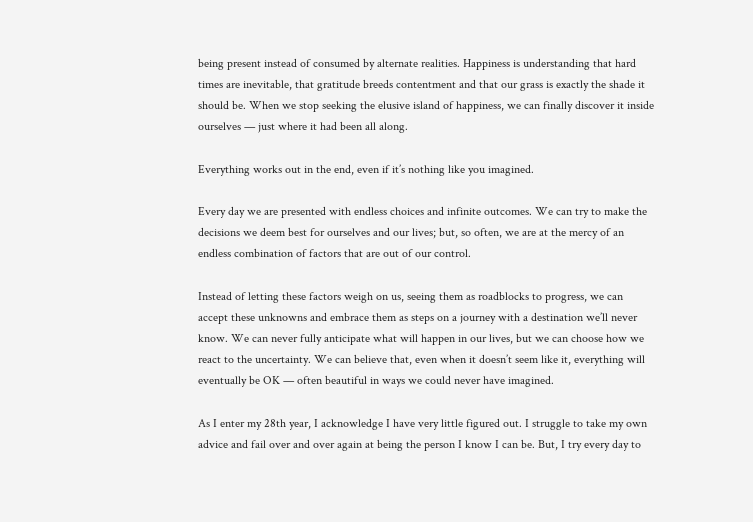being present instead of consumed by alternate realities. Happiness is understanding that hard times are inevitable, that gratitude breeds contentment and that our grass is exactly the shade it should be. When we stop seeking the elusive island of happiness, we can finally discover it inside ourselves — just where it had been all along.

Everything works out in the end, even if it’s nothing like you imagined.

Every day we are presented with endless choices and infinite outcomes. We can try to make the decisions we deem best for ourselves and our lives; but, so often, we are at the mercy of an endless combination of factors that are out of our control.

Instead of letting these factors weigh on us, seeing them as roadblocks to progress, we can accept these unknowns and embrace them as steps on a journey with a destination we’ll never know. We can never fully anticipate what will happen in our lives, but we can choose how we react to the uncertainty. We can believe that, even when it doesn’t seem like it, everything will eventually be OK — often beautiful in ways we could never have imagined.

As I enter my 28th year, I acknowledge I have very little figured out. I struggle to take my own advice and fail over and over again at being the person I know I can be. But, I try every day to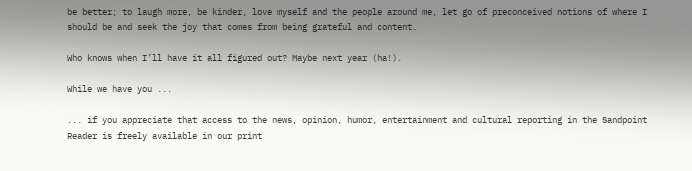be better; to laugh more, be kinder, love myself and the people around me, let go of preconceived notions of where I should be and seek the joy that comes from being grateful and content.

Who knows when I’ll have it all figured out? Maybe next year (ha!).

While we have you ...

... if you appreciate that access to the news, opinion, humor, entertainment and cultural reporting in the Sandpoint Reader is freely available in our print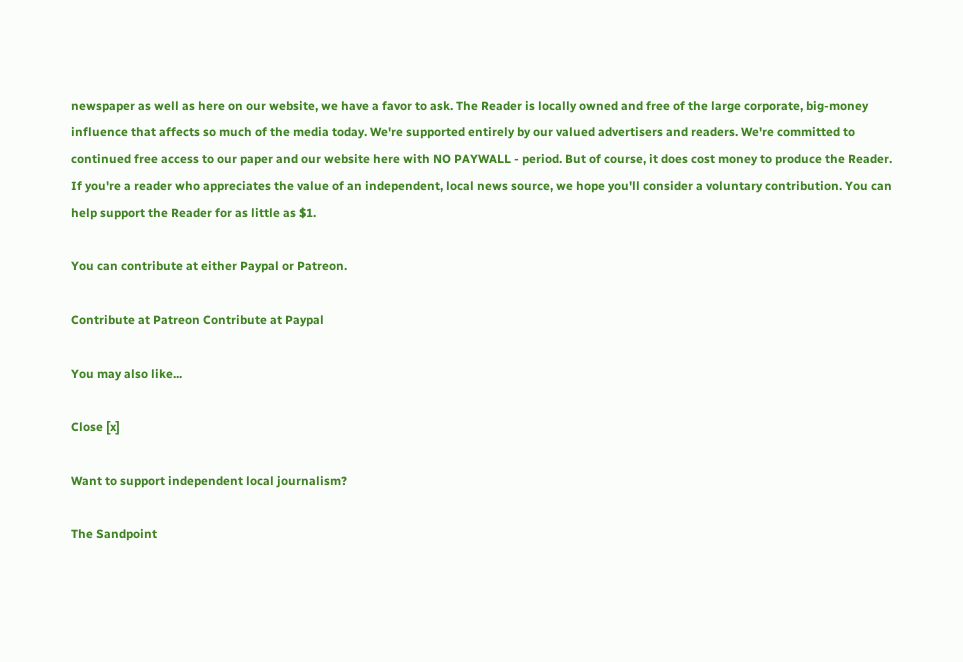newspaper as well as here on our website, we have a favor to ask. The Reader is locally owned and free of the large corporate, big-money influence that affects so much of the media today. We're supported entirely by our valued advertisers and readers. We're committed to continued free access to our paper and our website here with NO PAYWALL - period. But of course, it does cost money to produce the Reader. If you're a reader who appreciates the value of an independent, local news source, we hope you'll consider a voluntary contribution. You can help support the Reader for as little as $1.

You can contribute at either Paypal or Patreon.

Contribute at Patreon Contribute at Paypal

You may also like...

Close [x]

Want to support independent local journalism?

The Sandpoint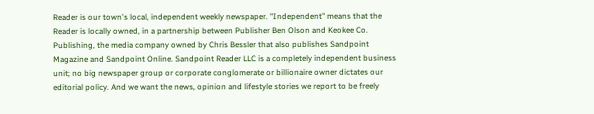Reader is our town's local, independent weekly newspaper. "Independent" means that the Reader is locally owned, in a partnership between Publisher Ben Olson and Keokee Co. Publishing, the media company owned by Chris Bessler that also publishes Sandpoint Magazine and Sandpoint Online. Sandpoint Reader LLC is a completely independent business unit; no big newspaper group or corporate conglomerate or billionaire owner dictates our editorial policy. And we want the news, opinion and lifestyle stories we report to be freely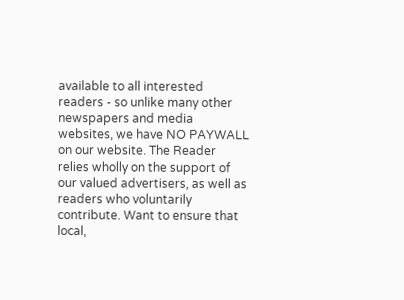available to all interested readers - so unlike many other newspapers and media websites, we have NO PAYWALL on our website. The Reader relies wholly on the support of our valued advertisers, as well as readers who voluntarily contribute. Want to ensure that local,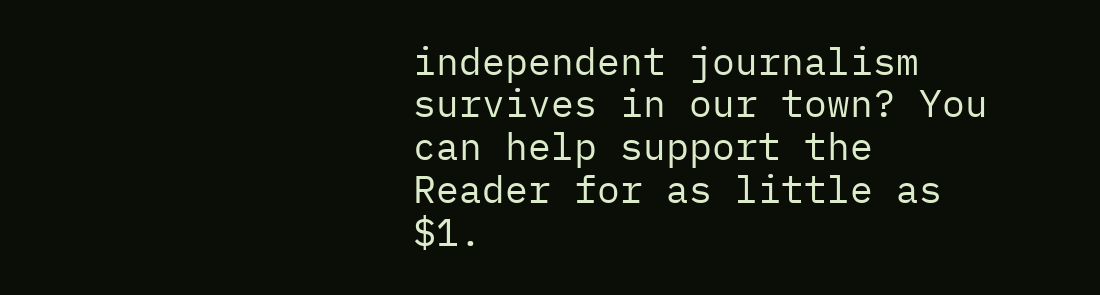independent journalism survives in our town? You can help support the Reader for as little as $1.